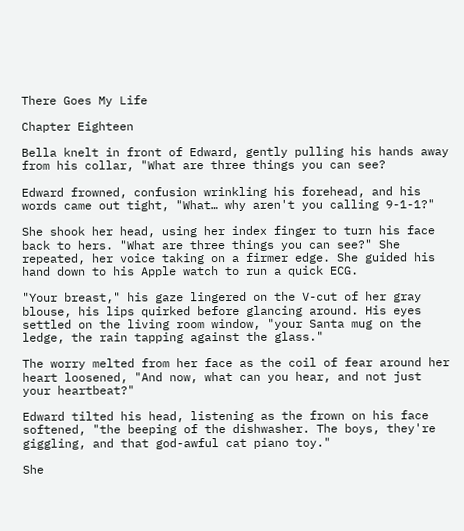There Goes My Life

Chapter Eighteen

Bella knelt in front of Edward, gently pulling his hands away from his collar, "What are three things you can see?

Edward frowned, confusion wrinkling his forehead, and his words came out tight, "What… why aren't you calling 9-1-1?"

She shook her head, using her index finger to turn his face back to hers. "What are three things you can see?" She repeated, her voice taking on a firmer edge. She guided his hand down to his Apple watch to run a quick ECG.

"Your breast," his gaze lingered on the V-cut of her gray blouse, his lips quirked before glancing around. His eyes settled on the living room window, "your Santa mug on the ledge, the rain tapping against the glass."

The worry melted from her face as the coil of fear around her heart loosened, "And now, what can you hear, and not just your heartbeat?"

Edward tilted his head, listening as the frown on his face softened, "the beeping of the dishwasher. The boys, they're giggling, and that god-awful cat piano toy."

She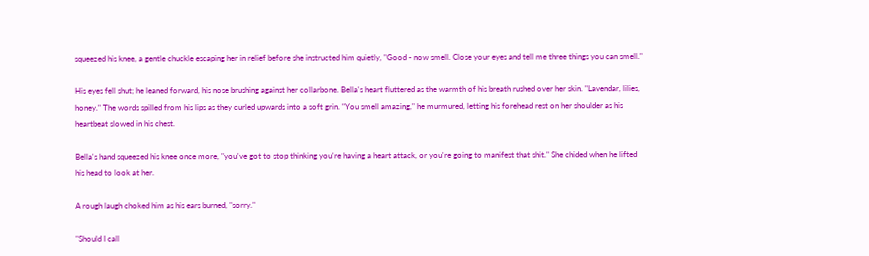squeezed his knee, a gentle chuckle escaping her in relief before she instructed him quietly, "Good - now smell. Close your eyes and tell me three things you can smell."

His eyes fell shut; he leaned forward, his nose brushing against her collarbone. Bella's heart fluttered as the warmth of his breath rushed over her skin. "Lavendar, lilies, honey." The words spilled from his lips as they curled upwards into a soft grin. "You smell amazing," he murmured, letting his forehead rest on her shoulder as his heartbeat slowed in his chest.

Bella's hand squeezed his knee once more, "you've got to stop thinking you're having a heart attack, or you're going to manifest that shit." She chided when he lifted his head to look at her.

A rough laugh choked him as his ears burned, "sorry."

"Should I call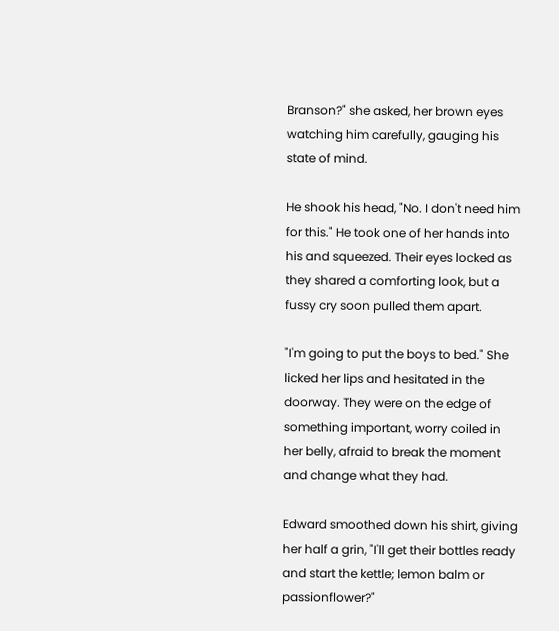Branson?" she asked, her brown eyes watching him carefully, gauging his state of mind.

He shook his head, "No. I don't need him for this." He took one of her hands into his and squeezed. Their eyes locked as they shared a comforting look, but a fussy cry soon pulled them apart.

"I'm going to put the boys to bed." She licked her lips and hesitated in the doorway. They were on the edge of something important, worry coiled in her belly, afraid to break the moment and change what they had.

Edward smoothed down his shirt, giving her half a grin, "I'll get their bottles ready and start the kettle; lemon balm or passionflower?"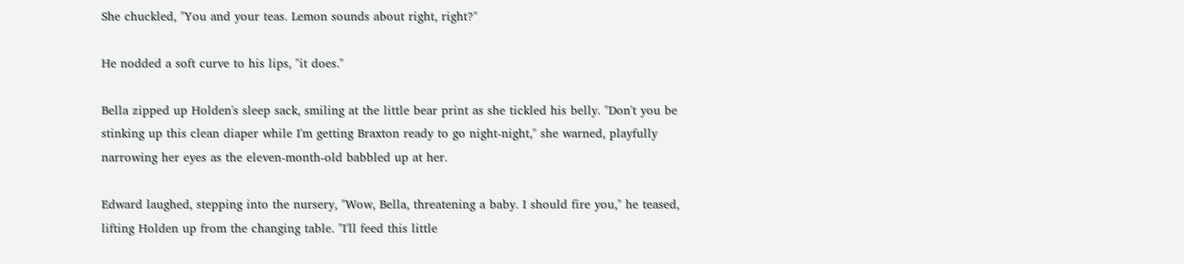She chuckled, "You and your teas. Lemon sounds about right, right?"

He nodded a soft curve to his lips, "it does."

Bella zipped up Holden's sleep sack, smiling at the little bear print as she tickled his belly. "Don't you be stinking up this clean diaper while I'm getting Braxton ready to go night-night," she warned, playfully narrowing her eyes as the eleven-month-old babbled up at her.

Edward laughed, stepping into the nursery, "Wow, Bella, threatening a baby. I should fire you," he teased, lifting Holden up from the changing table. "I'll feed this little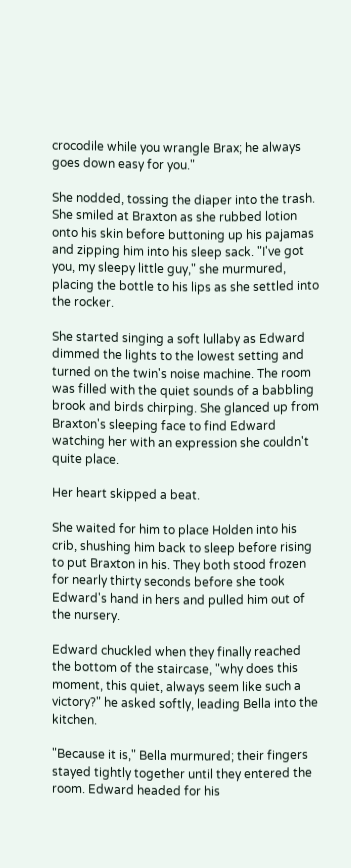crocodile while you wrangle Brax; he always goes down easy for you."

She nodded, tossing the diaper into the trash. She smiled at Braxton as she rubbed lotion onto his skin before buttoning up his pajamas and zipping him into his sleep sack. "I've got you, my sleepy little guy," she murmured, placing the bottle to his lips as she settled into the rocker.

She started singing a soft lullaby as Edward dimmed the lights to the lowest setting and turned on the twin's noise machine. The room was filled with the quiet sounds of a babbling brook and birds chirping. She glanced up from Braxton's sleeping face to find Edward watching her with an expression she couldn't quite place.

Her heart skipped a beat.

She waited for him to place Holden into his crib, shushing him back to sleep before rising to put Braxton in his. They both stood frozen for nearly thirty seconds before she took Edward's hand in hers and pulled him out of the nursery.

Edward chuckled when they finally reached the bottom of the staircase, "why does this moment, this quiet, always seem like such a victory?" he asked softly, leading Bella into the kitchen.

"Because it is," Bella murmured; their fingers stayed tightly together until they entered the room. Edward headed for his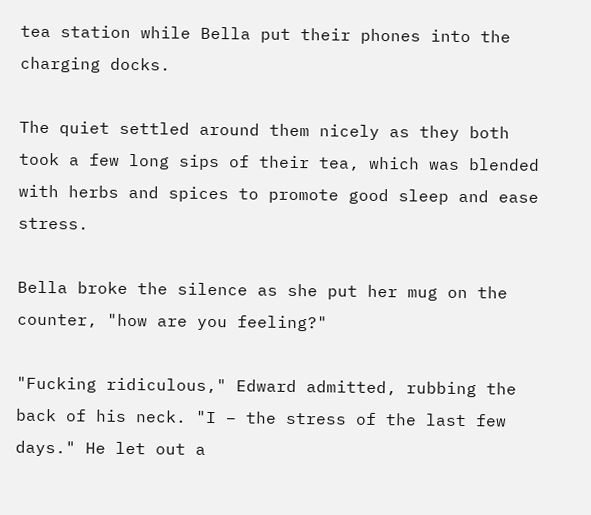tea station while Bella put their phones into the charging docks.

The quiet settled around them nicely as they both took a few long sips of their tea, which was blended with herbs and spices to promote good sleep and ease stress.

Bella broke the silence as she put her mug on the counter, "how are you feeling?"

"Fucking ridiculous," Edward admitted, rubbing the back of his neck. "I – the stress of the last few days." He let out a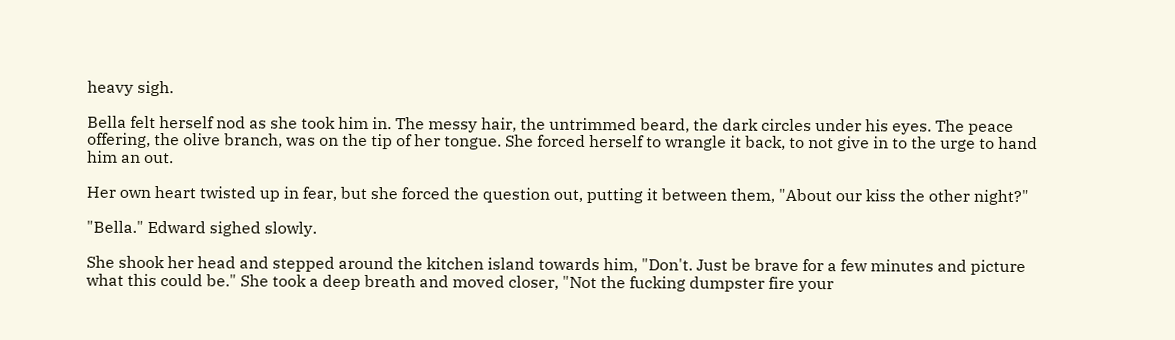heavy sigh.

Bella felt herself nod as she took him in. The messy hair, the untrimmed beard, the dark circles under his eyes. The peace offering, the olive branch, was on the tip of her tongue. She forced herself to wrangle it back, to not give in to the urge to hand him an out.

Her own heart twisted up in fear, but she forced the question out, putting it between them, "About our kiss the other night?"

"Bella." Edward sighed slowly.

She shook her head and stepped around the kitchen island towards him, "Don't. Just be brave for a few minutes and picture what this could be." She took a deep breath and moved closer, "Not the fucking dumpster fire your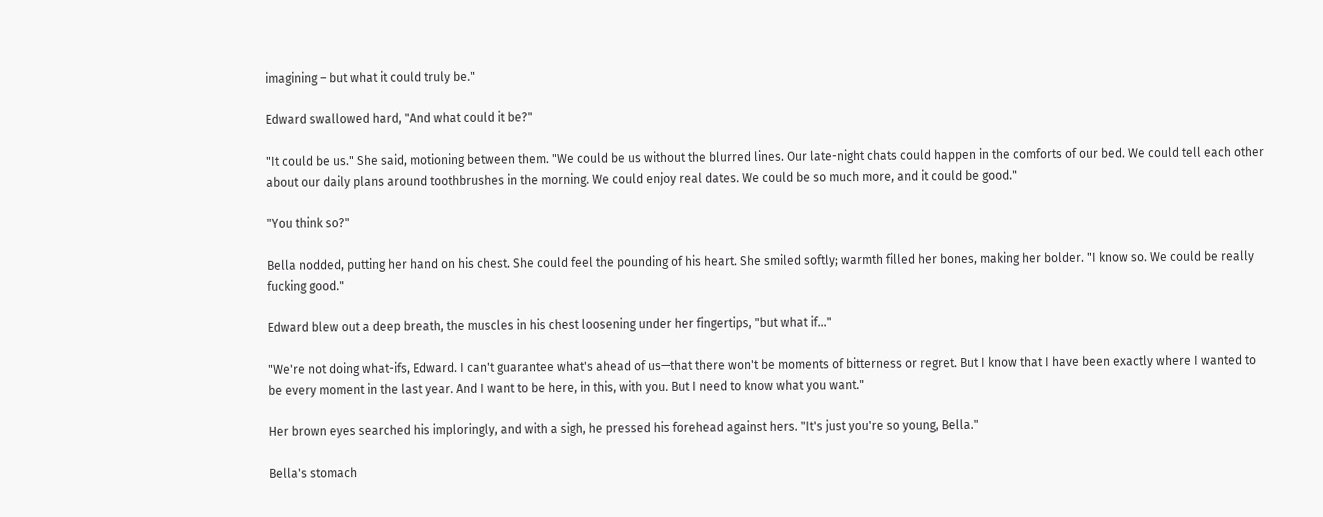imagining – but what it could truly be."

Edward swallowed hard, "And what could it be?"

"It could be us." She said, motioning between them. "We could be us without the blurred lines. Our late-night chats could happen in the comforts of our bed. We could tell each other about our daily plans around toothbrushes in the morning. We could enjoy real dates. We could be so much more, and it could be good."

"You think so?"

Bella nodded, putting her hand on his chest. She could feel the pounding of his heart. She smiled softly; warmth filled her bones, making her bolder. "I know so. We could be really fucking good."

Edward blew out a deep breath, the muscles in his chest loosening under her fingertips, "but what if…"

"We're not doing what-ifs, Edward. I can't guarantee what's ahead of us—that there won't be moments of bitterness or regret. But I know that I have been exactly where I wanted to be every moment in the last year. And I want to be here, in this, with you. But I need to know what you want."

Her brown eyes searched his imploringly, and with a sigh, he pressed his forehead against hers. "It's just you're so young, Bella."

Bella's stomach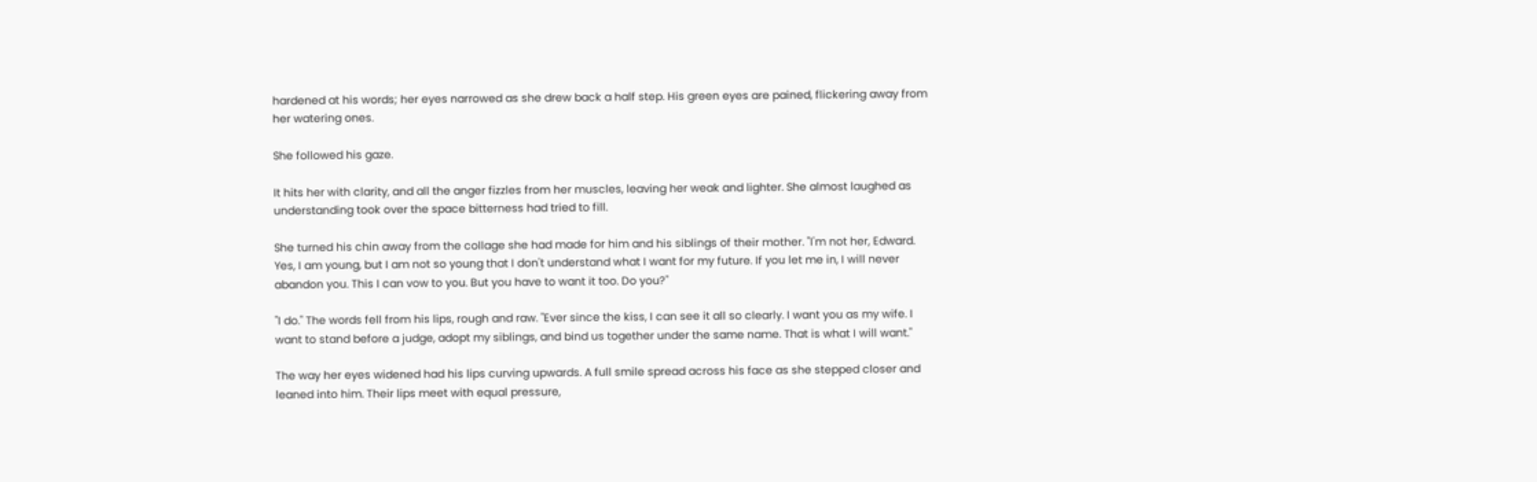hardened at his words; her eyes narrowed as she drew back a half step. His green eyes are pained, flickering away from her watering ones.

She followed his gaze.

It hits her with clarity, and all the anger fizzles from her muscles, leaving her weak and lighter. She almost laughed as understanding took over the space bitterness had tried to fill.

She turned his chin away from the collage she had made for him and his siblings of their mother. "I'm not her, Edward. Yes, I am young, but I am not so young that I don't understand what I want for my future. If you let me in, I will never abandon you. This I can vow to you. But you have to want it too. Do you?"

"I do." The words fell from his lips, rough and raw. "Ever since the kiss, I can see it all so clearly. I want you as my wife. I want to stand before a judge, adopt my siblings, and bind us together under the same name. That is what I will want."

The way her eyes widened had his lips curving upwards. A full smile spread across his face as she stepped closer and leaned into him. Their lips meet with equal pressure,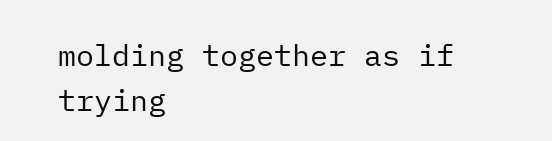molding together as if trying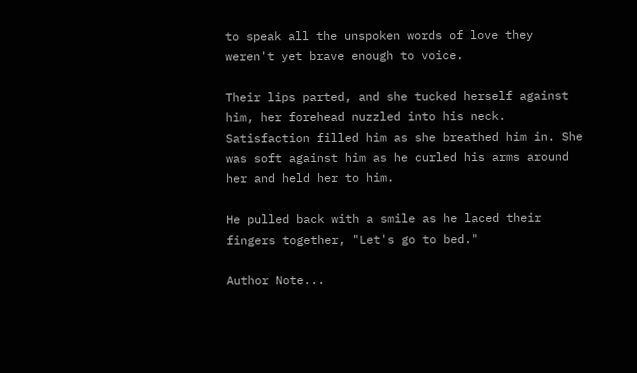to speak all the unspoken words of love they weren't yet brave enough to voice.

Their lips parted, and she tucked herself against him, her forehead nuzzled into his neck. Satisfaction filled him as she breathed him in. She was soft against him as he curled his arms around her and held her to him.

He pulled back with a smile as he laced their fingers together, "Let's go to bed."

Author Note...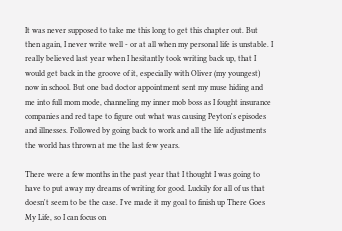It was never supposed to take me this long to get this chapter out. But then again, I never write well - or at all when my personal life is unstable. I really believed last year when I hesitantly took writing back up, that I would get back in the groove of it, especially with Oliver (my youngest) now in school. But one bad doctor appointment sent my muse hiding and me into full mom mode, channeling my inner mob boss as I fought insurance companies and red tape to figure out what was causing Peyton's episodes and illnesses. Followed by going back to work and all the life adjustments the world has thrown at me the last few years.

There were a few months in the past year that I thought I was going to have to put away my dreams of writing for good. Luckily for all of us that doesn't seem to be the case. I've made it my goal to finish up There Goes My Life, so I can focus on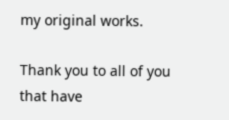my original works.

Thank you to all of you that have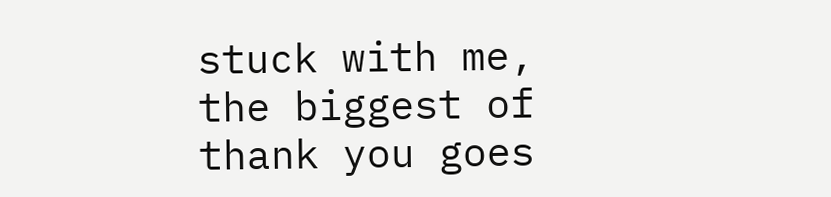stuck with me, the biggest of thank you goes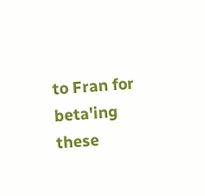to Fran for beta'ing these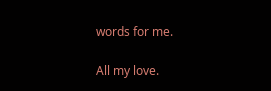words for me.

All my love.